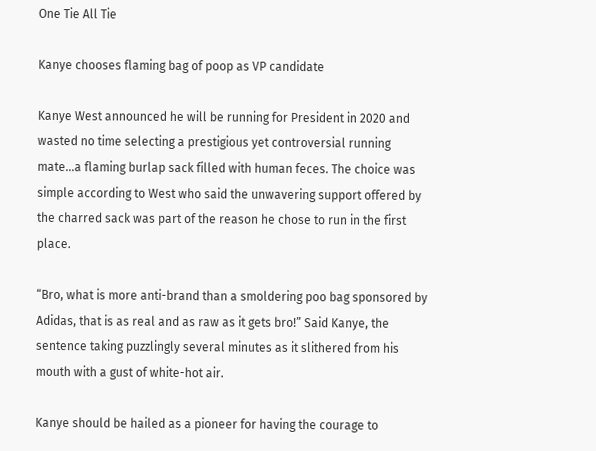One Tie All Tie

Kanye chooses flaming bag of poop as VP candidate

Kanye West announced he will be running for President in 2020 and wasted no time selecting a prestigious yet controversial running mate…a flaming burlap sack filled with human feces. The choice was simple according to West who said the unwavering support offered by the charred sack was part of the reason he chose to run in the first place.

“Bro, what is more anti-brand than a smoldering poo bag sponsored by Adidas, that is as real and as raw as it gets bro!” Said Kanye, the sentence taking puzzlingly several minutes as it slithered from his mouth with a gust of white-hot air.

Kanye should be hailed as a pioneer for having the courage to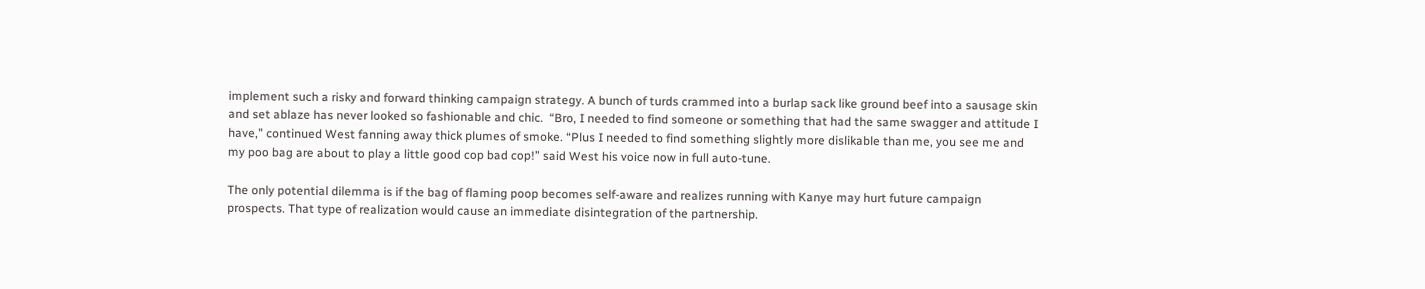implement such a risky and forward thinking campaign strategy. A bunch of turds crammed into a burlap sack like ground beef into a sausage skin and set ablaze has never looked so fashionable and chic.  “Bro, I needed to find someone or something that had the same swagger and attitude I have,” continued West fanning away thick plumes of smoke. “Plus I needed to find something slightly more dislikable than me, you see me and my poo bag are about to play a little good cop bad cop!” said West his voice now in full auto-tune.

The only potential dilemma is if the bag of flaming poop becomes self-aware and realizes running with Kanye may hurt future campaign prospects. That type of realization would cause an immediate disintegration of the partnership.